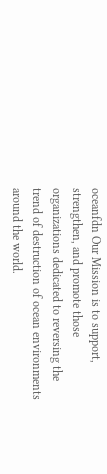oceanfdn Our Mission is to support, strengthen, and promote those organizations dedicated to reversing the trend of destruction of ocean environments around the world.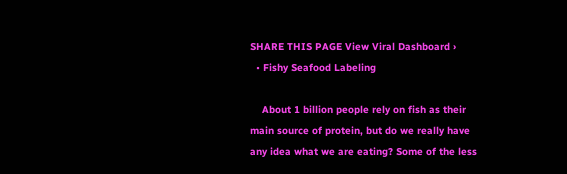SHARE THIS PAGE View Viral Dashboard ›
  • Fishy Seafood Labeling

    About 1 billion people rely on fish as their main source of protein, but do we really have any idea what we are eating? Some of the less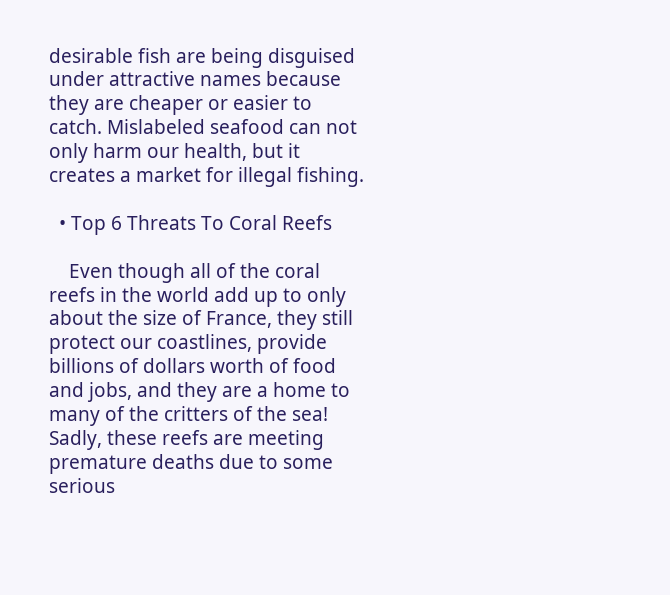desirable fish are being disguised under attractive names because they are cheaper or easier to catch. Mislabeled seafood can not only harm our health, but it creates a market for illegal fishing.

  • Top 6 Threats To Coral Reefs

    Even though all of the coral reefs in the world add up to only about the size of France, they still protect our coastlines, provide billions of dollars worth of food and jobs, and they are a home to many of the critters of the sea! Sadly, these reefs are meeting premature deaths due to some serious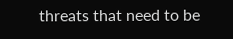threats that need to be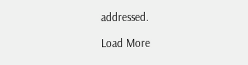addressed.

Load More